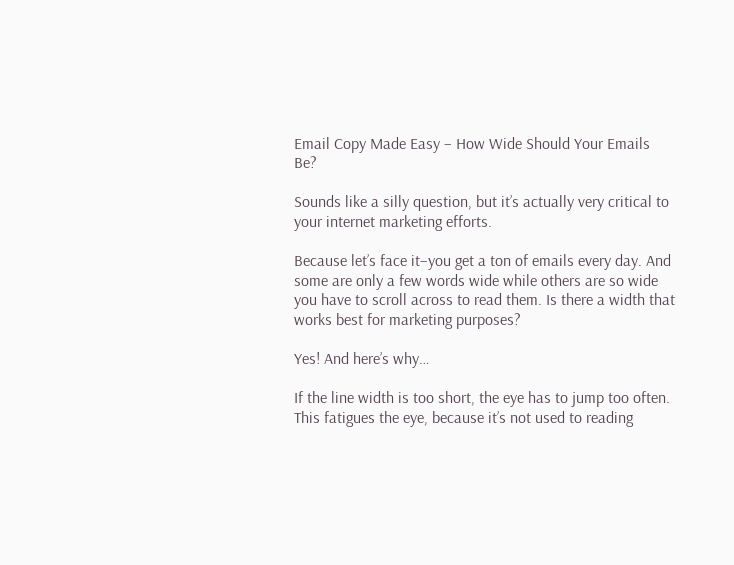Email Copy Made Easy – How Wide Should Your Emails Be?

Sounds like a silly question, but it’s actually very critical to your internet marketing efforts.

Because let’s face it–you get a ton of emails every day. And some are only a few words wide while others are so wide you have to scroll across to read them. Is there a width that works best for marketing purposes?

Yes! And here’s why…

If the line width is too short, the eye has to jump too often. This fatigues the eye, because it’s not used to reading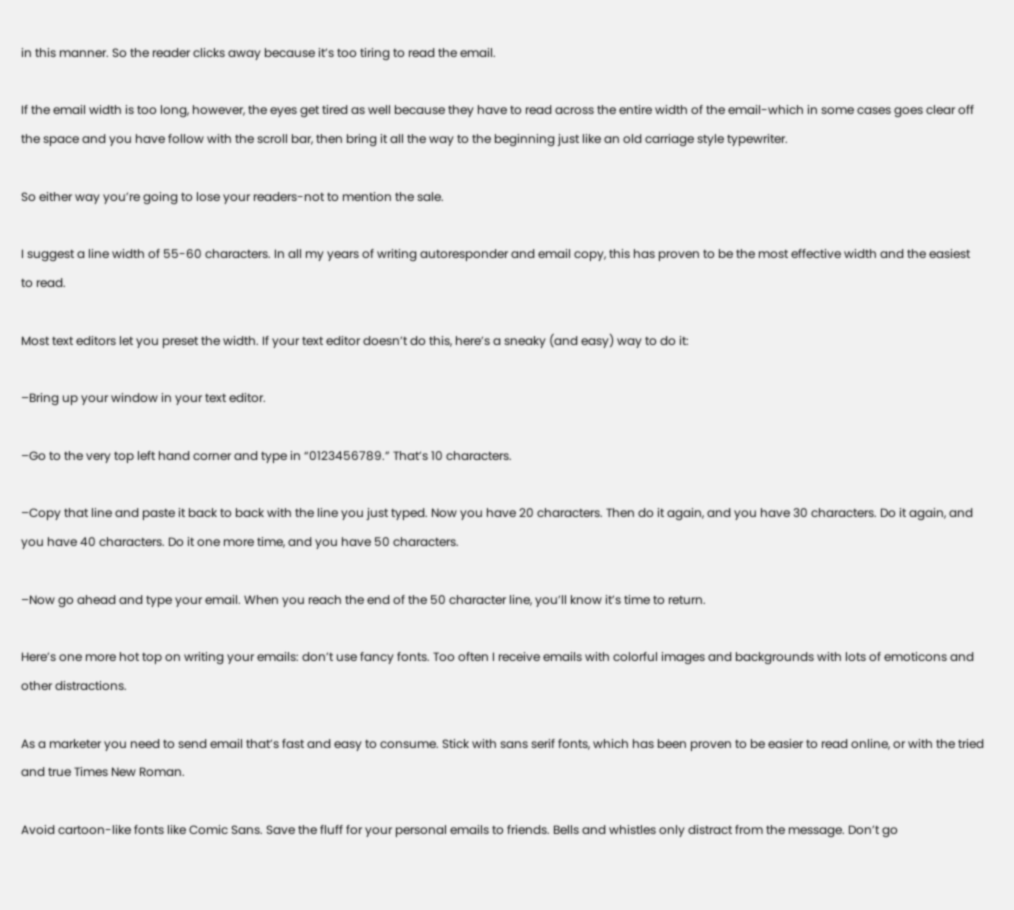in this manner. So the reader clicks away because it’s too tiring to read the email.

If the email width is too long, however, the eyes get tired as well because they have to read across the entire width of the email-which in some cases goes clear off the space and you have follow with the scroll bar, then bring it all the way to the beginning just like an old carriage style typewriter.

So either way you’re going to lose your readers-not to mention the sale.

I suggest a line width of 55-60 characters. In all my years of writing autoresponder and email copy, this has proven to be the most effective width and the easiest to read.

Most text editors let you preset the width. If your text editor doesn’t do this, here’s a sneaky (and easy) way to do it:

–Bring up your window in your text editor.

–Go to the very top left hand corner and type in “0123456789.” That’s 10 characters.

–Copy that line and paste it back to back with the line you just typed. Now you have 20 characters. Then do it again, and you have 30 characters. Do it again, and you have 40 characters. Do it one more time, and you have 50 characters.

–Now go ahead and type your email. When you reach the end of the 50 character line, you’ll know it’s time to return.

Here’s one more hot top on writing your emails: don’t use fancy fonts. Too often I receive emails with colorful images and backgrounds with lots of emoticons and other distractions.

As a marketer you need to send email that’s fast and easy to consume. Stick with sans serif fonts, which has been proven to be easier to read online, or with the tried and true Times New Roman.

Avoid cartoon-like fonts like Comic Sans. Save the fluff for your personal emails to friends. Bells and whistles only distract from the message. Don’t go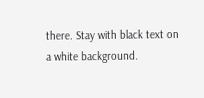there. Stay with black text on a white background.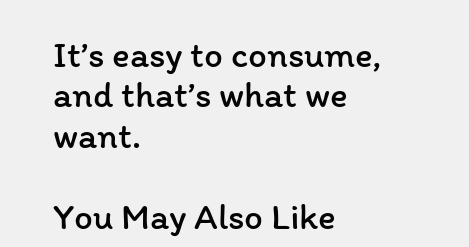It’s easy to consume, and that’s what we want.

You May Also Like